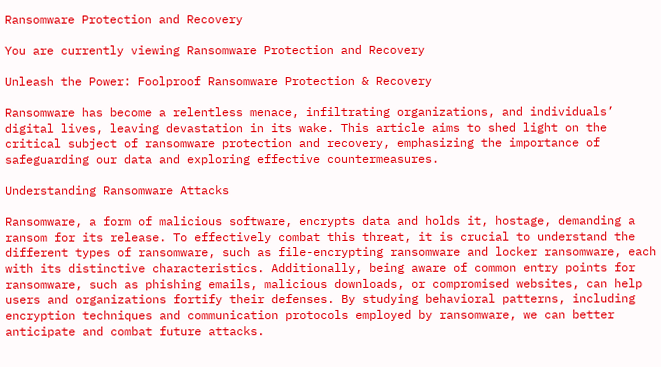Ransomware Protection and Recovery

You are currently viewing Ransomware Protection and Recovery

Unleash the Power: Foolproof Ransomware Protection & Recovery

Ransomware has become a relentless menace, infiltrating organizations, and individuals’ digital lives, leaving devastation in its wake. This article aims to shed light on the critical subject of ransomware protection and recovery, emphasizing the importance of safeguarding our data and exploring effective countermeasures.

Understanding Ransomware Attacks

Ransomware, a form of malicious software, encrypts data and holds it, hostage, demanding a ransom for its release. To effectively combat this threat, it is crucial to understand the different types of ransomware, such as file-encrypting ransomware and locker ransomware, each with its distinctive characteristics. Additionally, being aware of common entry points for ransomware, such as phishing emails, malicious downloads, or compromised websites, can help users and organizations fortify their defenses. By studying behavioral patterns, including encryption techniques and communication protocols employed by ransomware, we can better anticipate and combat future attacks.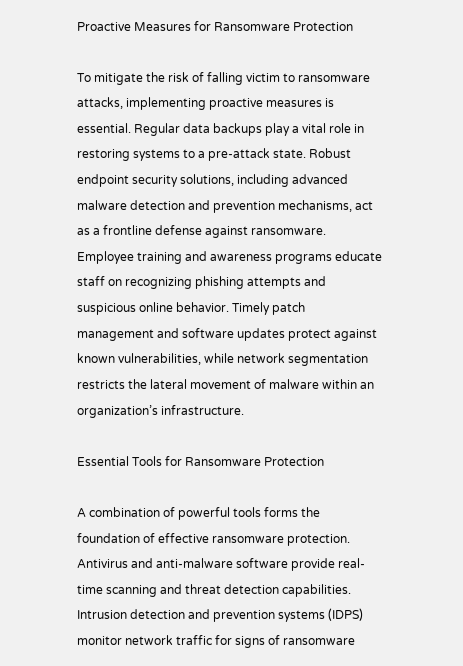Proactive Measures for Ransomware Protection

To mitigate the risk of falling victim to ransomware attacks, implementing proactive measures is essential. Regular data backups play a vital role in restoring systems to a pre-attack state. Robust endpoint security solutions, including advanced malware detection and prevention mechanisms, act as a frontline defense against ransomware. Employee training and awareness programs educate staff on recognizing phishing attempts and suspicious online behavior. Timely patch management and software updates protect against known vulnerabilities, while network segmentation restricts the lateral movement of malware within an organization’s infrastructure.

Essential Tools for Ransomware Protection

A combination of powerful tools forms the foundation of effective ransomware protection. Antivirus and anti-malware software provide real-time scanning and threat detection capabilities. Intrusion detection and prevention systems (IDPS) monitor network traffic for signs of ransomware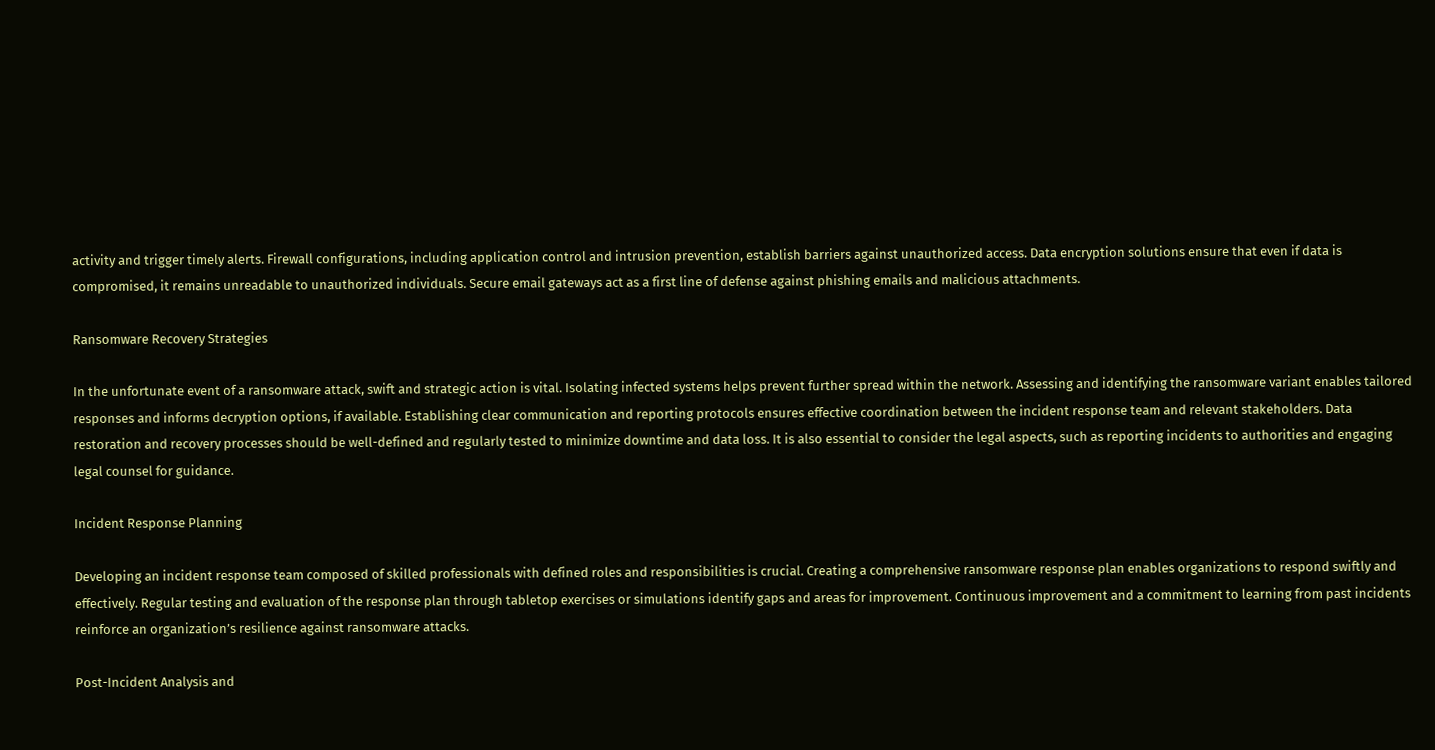activity and trigger timely alerts. Firewall configurations, including application control and intrusion prevention, establish barriers against unauthorized access. Data encryption solutions ensure that even if data is compromised, it remains unreadable to unauthorized individuals. Secure email gateways act as a first line of defense against phishing emails and malicious attachments.

Ransomware Recovery Strategies

In the unfortunate event of a ransomware attack, swift and strategic action is vital. Isolating infected systems helps prevent further spread within the network. Assessing and identifying the ransomware variant enables tailored responses and informs decryption options, if available. Establishing clear communication and reporting protocols ensures effective coordination between the incident response team and relevant stakeholders. Data restoration and recovery processes should be well-defined and regularly tested to minimize downtime and data loss. It is also essential to consider the legal aspects, such as reporting incidents to authorities and engaging legal counsel for guidance.

Incident Response Planning

Developing an incident response team composed of skilled professionals with defined roles and responsibilities is crucial. Creating a comprehensive ransomware response plan enables organizations to respond swiftly and effectively. Regular testing and evaluation of the response plan through tabletop exercises or simulations identify gaps and areas for improvement. Continuous improvement and a commitment to learning from past incidents reinforce an organization’s resilience against ransomware attacks.

Post-Incident Analysis and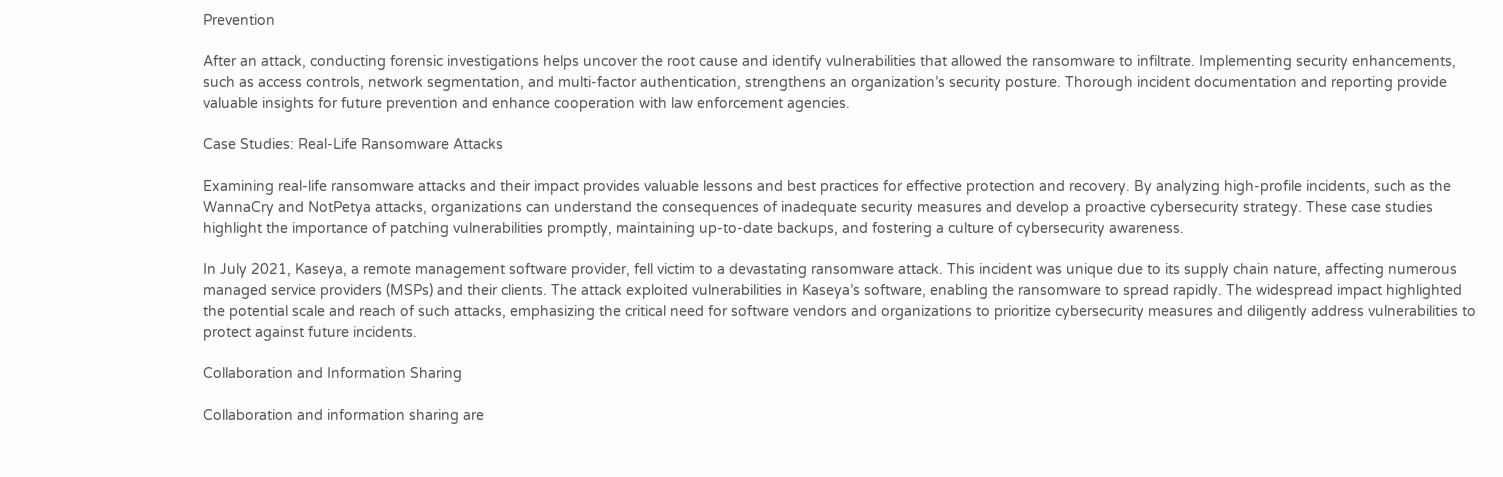Prevention

After an attack, conducting forensic investigations helps uncover the root cause and identify vulnerabilities that allowed the ransomware to infiltrate. Implementing security enhancements, such as access controls, network segmentation, and multi-factor authentication, strengthens an organization’s security posture. Thorough incident documentation and reporting provide valuable insights for future prevention and enhance cooperation with law enforcement agencies.

Case Studies: Real-Life Ransomware Attacks

Examining real-life ransomware attacks and their impact provides valuable lessons and best practices for effective protection and recovery. By analyzing high-profile incidents, such as the WannaCry and NotPetya attacks, organizations can understand the consequences of inadequate security measures and develop a proactive cybersecurity strategy. These case studies highlight the importance of patching vulnerabilities promptly, maintaining up-to-date backups, and fostering a culture of cybersecurity awareness.

In July 2021, Kaseya, a remote management software provider, fell victim to a devastating ransomware attack. This incident was unique due to its supply chain nature, affecting numerous managed service providers (MSPs) and their clients. The attack exploited vulnerabilities in Kaseya’s software, enabling the ransomware to spread rapidly. The widespread impact highlighted the potential scale and reach of such attacks, emphasizing the critical need for software vendors and organizations to prioritize cybersecurity measures and diligently address vulnerabilities to protect against future incidents.

Collaboration and Information Sharing

Collaboration and information sharing are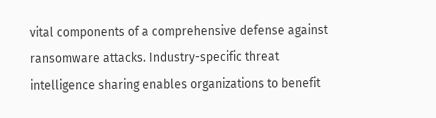vital components of a comprehensive defense against ransomware attacks. Industry-specific threat intelligence sharing enables organizations to benefit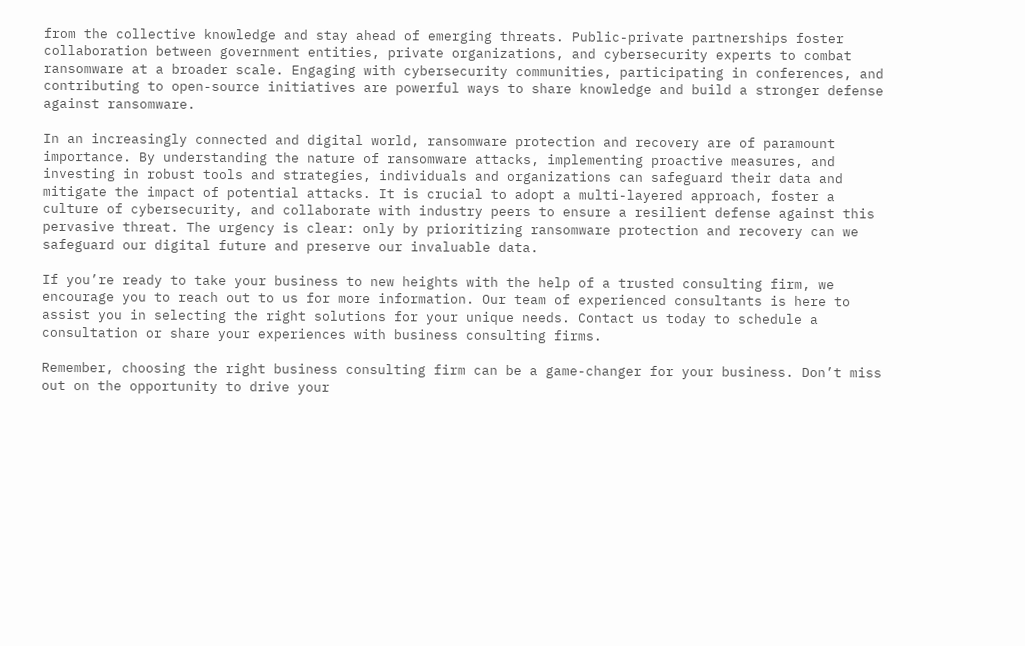from the collective knowledge and stay ahead of emerging threats. Public-private partnerships foster collaboration between government entities, private organizations, and cybersecurity experts to combat ransomware at a broader scale. Engaging with cybersecurity communities, participating in conferences, and contributing to open-source initiatives are powerful ways to share knowledge and build a stronger defense against ransomware.

In an increasingly connected and digital world, ransomware protection and recovery are of paramount importance. By understanding the nature of ransomware attacks, implementing proactive measures, and investing in robust tools and strategies, individuals and organizations can safeguard their data and mitigate the impact of potential attacks. It is crucial to adopt a multi-layered approach, foster a culture of cybersecurity, and collaborate with industry peers to ensure a resilient defense against this pervasive threat. The urgency is clear: only by prioritizing ransomware protection and recovery can we safeguard our digital future and preserve our invaluable data.

If you’re ready to take your business to new heights with the help of a trusted consulting firm, we encourage you to reach out to us for more information. Our team of experienced consultants is here to assist you in selecting the right solutions for your unique needs. Contact us today to schedule a consultation or share your experiences with business consulting firms.

Remember, choosing the right business consulting firm can be a game-changer for your business. Don’t miss out on the opportunity to drive your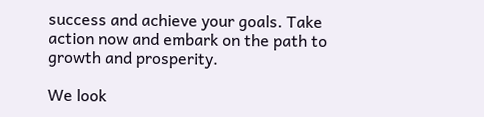success and achieve your goals. Take action now and embark on the path to growth and prosperity.

We look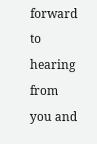forward to hearing from you and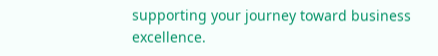supporting your journey toward business excellence.